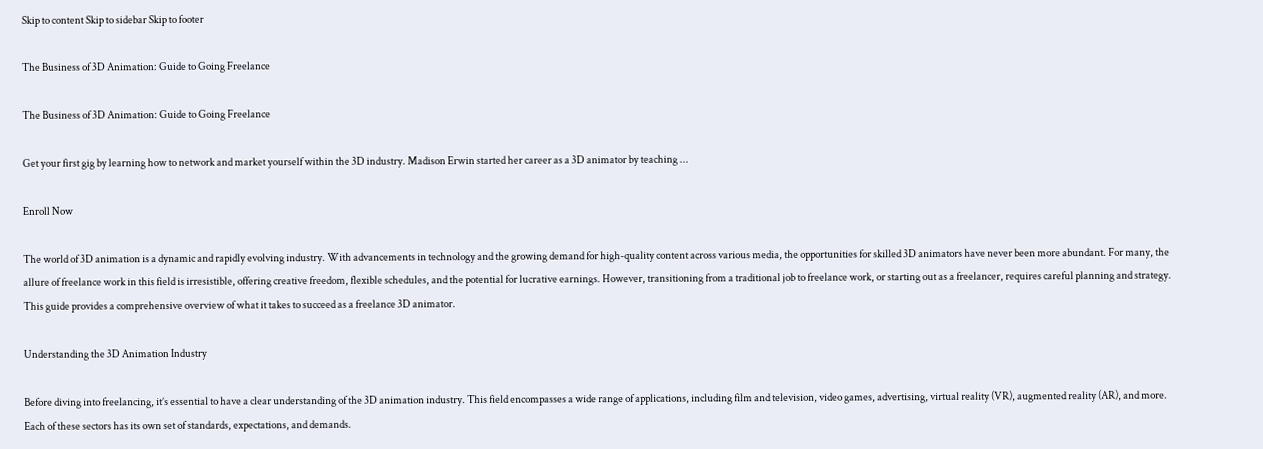Skip to content Skip to sidebar Skip to footer

The Business of 3D Animation: Guide to Going Freelance

The Business of 3D Animation: Guide to Going Freelance

Get your first gig by learning how to network and market yourself within the 3D industry. Madison Erwin started her career as a 3D animator by teaching ...

Enroll Now

The world of 3D animation is a dynamic and rapidly evolving industry. With advancements in technology and the growing demand for high-quality content across various media, the opportunities for skilled 3D animators have never been more abundant. For many, the allure of freelance work in this field is irresistible, offering creative freedom, flexible schedules, and the potential for lucrative earnings. However, transitioning from a traditional job to freelance work, or starting out as a freelancer, requires careful planning and strategy. This guide provides a comprehensive overview of what it takes to succeed as a freelance 3D animator.

Understanding the 3D Animation Industry

Before diving into freelancing, it’s essential to have a clear understanding of the 3D animation industry. This field encompasses a wide range of applications, including film and television, video games, advertising, virtual reality (VR), augmented reality (AR), and more. Each of these sectors has its own set of standards, expectations, and demands.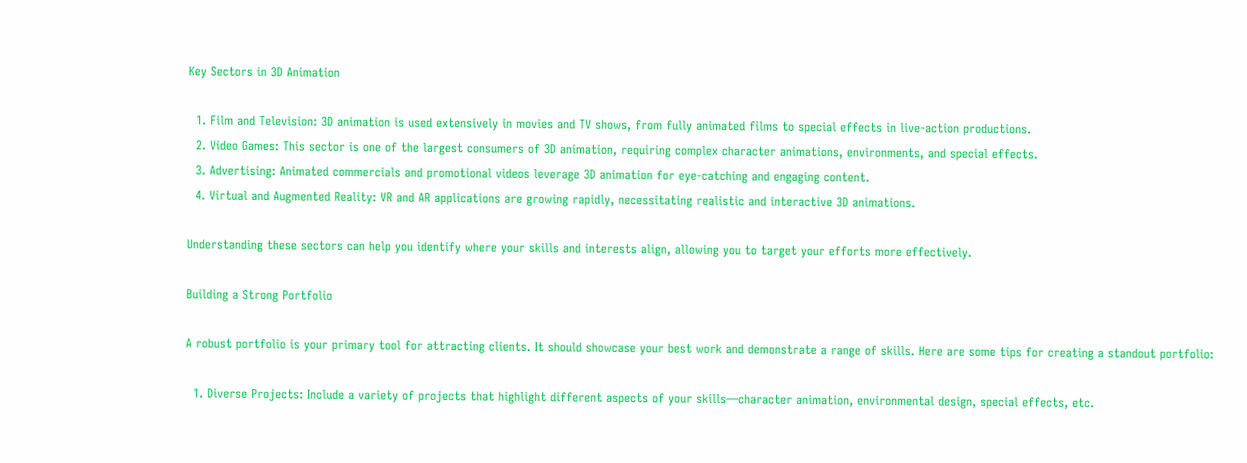Key Sectors in 3D Animation

  1. Film and Television: 3D animation is used extensively in movies and TV shows, from fully animated films to special effects in live-action productions.
  2. Video Games: This sector is one of the largest consumers of 3D animation, requiring complex character animations, environments, and special effects.
  3. Advertising: Animated commercials and promotional videos leverage 3D animation for eye-catching and engaging content.
  4. Virtual and Augmented Reality: VR and AR applications are growing rapidly, necessitating realistic and interactive 3D animations.

Understanding these sectors can help you identify where your skills and interests align, allowing you to target your efforts more effectively.

Building a Strong Portfolio

A robust portfolio is your primary tool for attracting clients. It should showcase your best work and demonstrate a range of skills. Here are some tips for creating a standout portfolio:

  1. Diverse Projects: Include a variety of projects that highlight different aspects of your skills—character animation, environmental design, special effects, etc.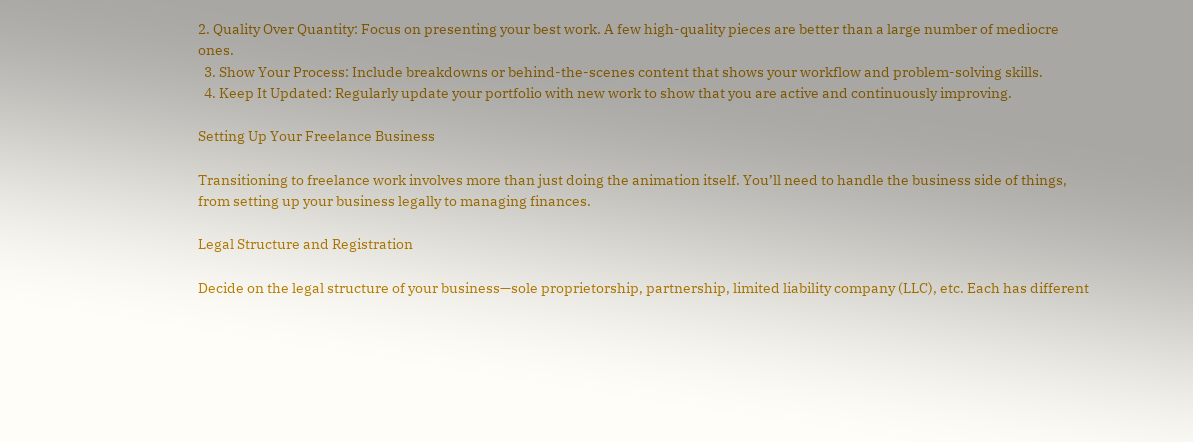2. Quality Over Quantity: Focus on presenting your best work. A few high-quality pieces are better than a large number of mediocre ones.
  3. Show Your Process: Include breakdowns or behind-the-scenes content that shows your workflow and problem-solving skills.
  4. Keep It Updated: Regularly update your portfolio with new work to show that you are active and continuously improving.

Setting Up Your Freelance Business

Transitioning to freelance work involves more than just doing the animation itself. You’ll need to handle the business side of things, from setting up your business legally to managing finances.

Legal Structure and Registration

Decide on the legal structure of your business—sole proprietorship, partnership, limited liability company (LLC), etc. Each has different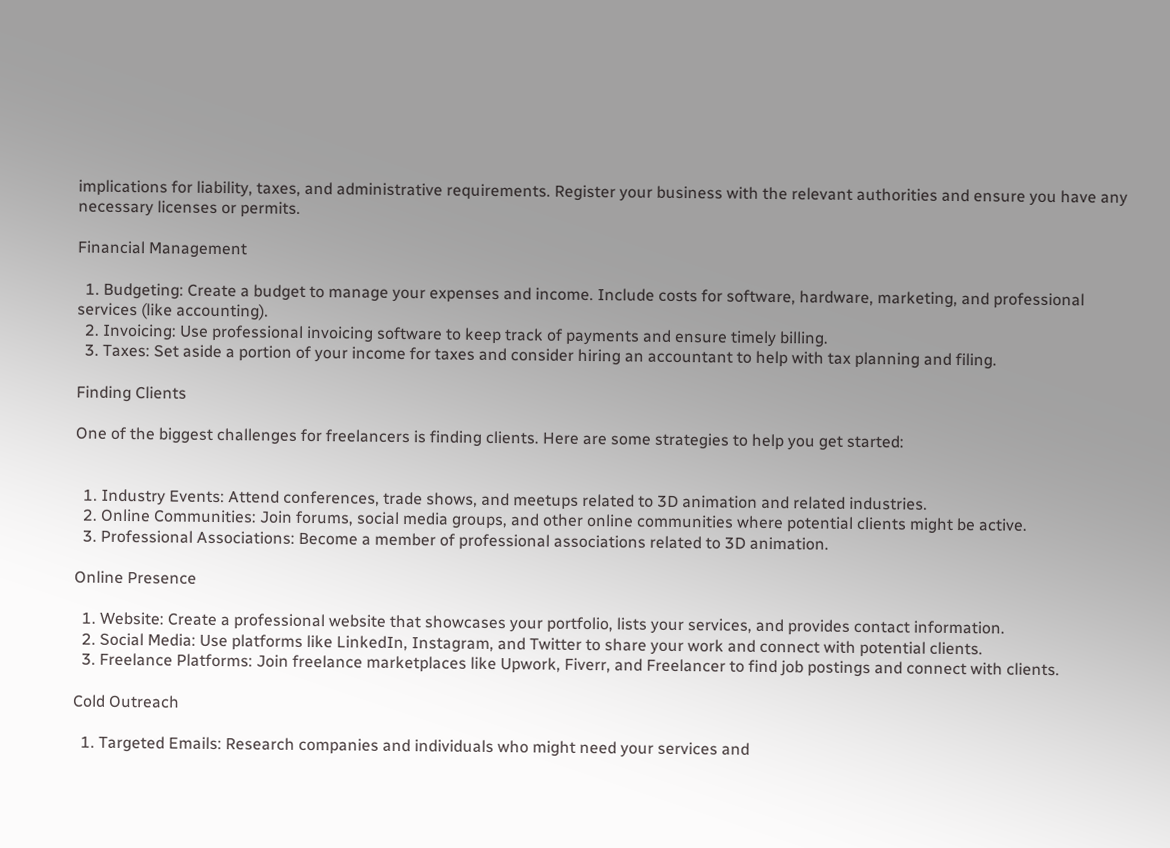implications for liability, taxes, and administrative requirements. Register your business with the relevant authorities and ensure you have any necessary licenses or permits.

Financial Management

  1. Budgeting: Create a budget to manage your expenses and income. Include costs for software, hardware, marketing, and professional services (like accounting).
  2. Invoicing: Use professional invoicing software to keep track of payments and ensure timely billing.
  3. Taxes: Set aside a portion of your income for taxes and consider hiring an accountant to help with tax planning and filing.

Finding Clients

One of the biggest challenges for freelancers is finding clients. Here are some strategies to help you get started:


  1. Industry Events: Attend conferences, trade shows, and meetups related to 3D animation and related industries.
  2. Online Communities: Join forums, social media groups, and other online communities where potential clients might be active.
  3. Professional Associations: Become a member of professional associations related to 3D animation.

Online Presence

  1. Website: Create a professional website that showcases your portfolio, lists your services, and provides contact information.
  2. Social Media: Use platforms like LinkedIn, Instagram, and Twitter to share your work and connect with potential clients.
  3. Freelance Platforms: Join freelance marketplaces like Upwork, Fiverr, and Freelancer to find job postings and connect with clients.

Cold Outreach

  1. Targeted Emails: Research companies and individuals who might need your services and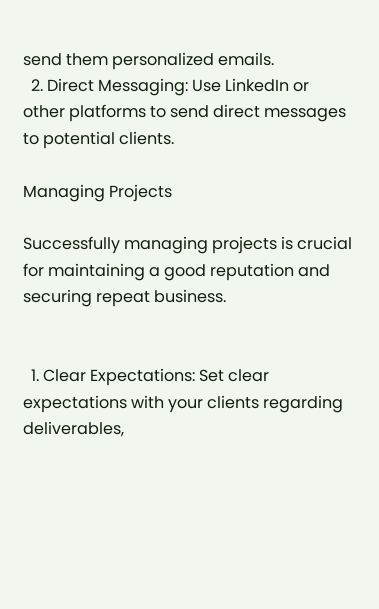send them personalized emails.
  2. Direct Messaging: Use LinkedIn or other platforms to send direct messages to potential clients.

Managing Projects

Successfully managing projects is crucial for maintaining a good reputation and securing repeat business.


  1. Clear Expectations: Set clear expectations with your clients regarding deliverables,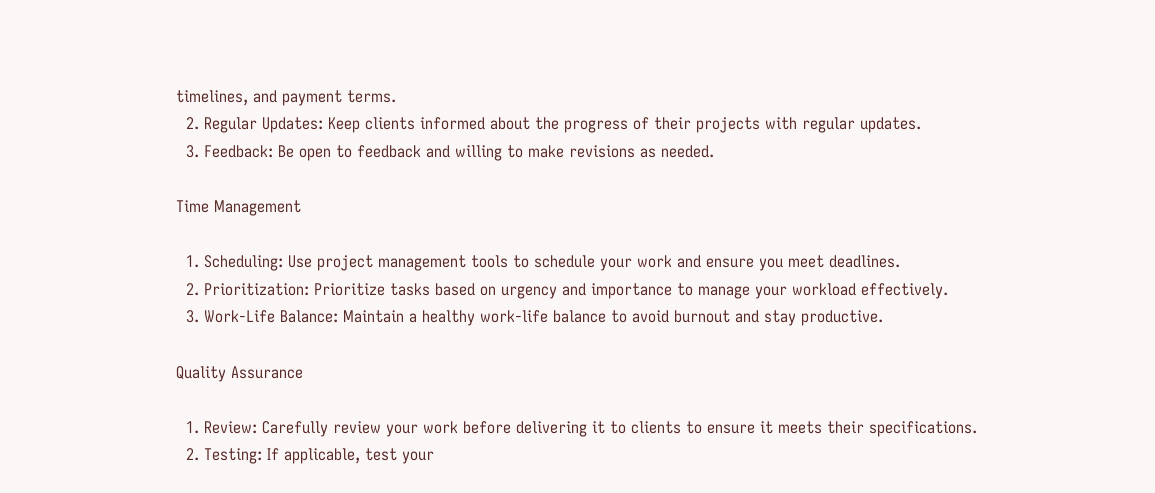timelines, and payment terms.
  2. Regular Updates: Keep clients informed about the progress of their projects with regular updates.
  3. Feedback: Be open to feedback and willing to make revisions as needed.

Time Management

  1. Scheduling: Use project management tools to schedule your work and ensure you meet deadlines.
  2. Prioritization: Prioritize tasks based on urgency and importance to manage your workload effectively.
  3. Work-Life Balance: Maintain a healthy work-life balance to avoid burnout and stay productive.

Quality Assurance

  1. Review: Carefully review your work before delivering it to clients to ensure it meets their specifications.
  2. Testing: If applicable, test your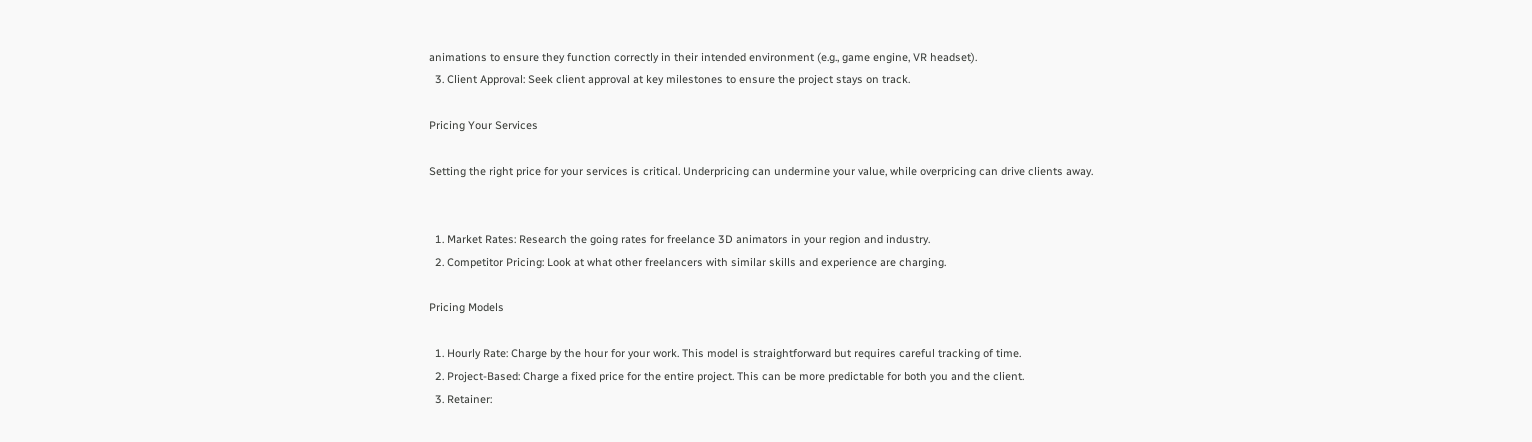animations to ensure they function correctly in their intended environment (e.g., game engine, VR headset).
  3. Client Approval: Seek client approval at key milestones to ensure the project stays on track.

Pricing Your Services

Setting the right price for your services is critical. Underpricing can undermine your value, while overpricing can drive clients away.


  1. Market Rates: Research the going rates for freelance 3D animators in your region and industry.
  2. Competitor Pricing: Look at what other freelancers with similar skills and experience are charging.

Pricing Models

  1. Hourly Rate: Charge by the hour for your work. This model is straightforward but requires careful tracking of time.
  2. Project-Based: Charge a fixed price for the entire project. This can be more predictable for both you and the client.
  3. Retainer: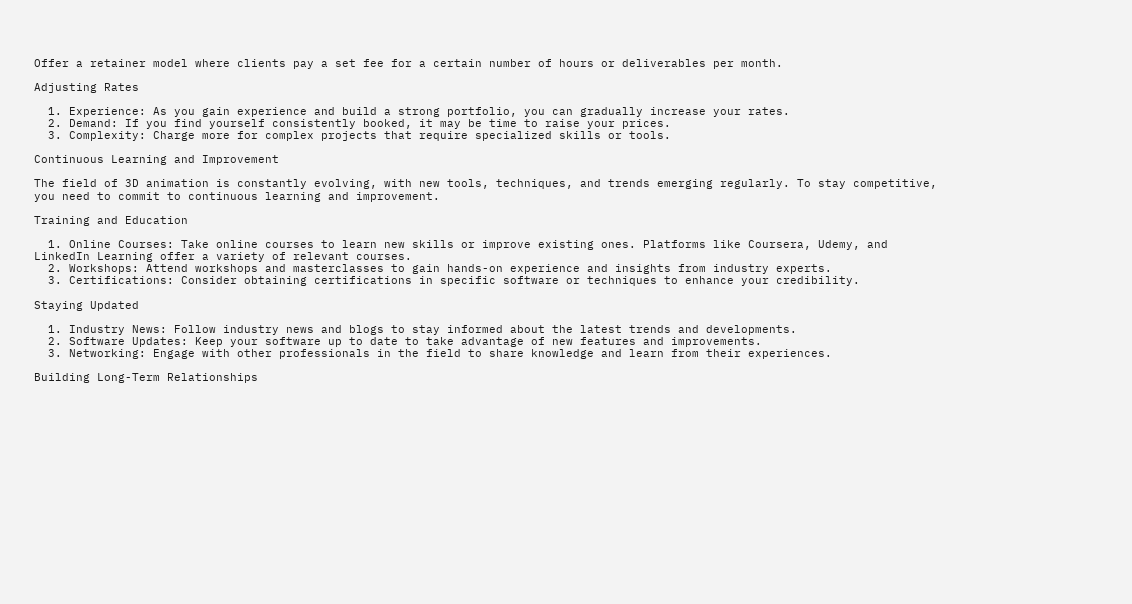Offer a retainer model where clients pay a set fee for a certain number of hours or deliverables per month.

Adjusting Rates

  1. Experience: As you gain experience and build a strong portfolio, you can gradually increase your rates.
  2. Demand: If you find yourself consistently booked, it may be time to raise your prices.
  3. Complexity: Charge more for complex projects that require specialized skills or tools.

Continuous Learning and Improvement

The field of 3D animation is constantly evolving, with new tools, techniques, and trends emerging regularly. To stay competitive, you need to commit to continuous learning and improvement.

Training and Education

  1. Online Courses: Take online courses to learn new skills or improve existing ones. Platforms like Coursera, Udemy, and LinkedIn Learning offer a variety of relevant courses.
  2. Workshops: Attend workshops and masterclasses to gain hands-on experience and insights from industry experts.
  3. Certifications: Consider obtaining certifications in specific software or techniques to enhance your credibility.

Staying Updated

  1. Industry News: Follow industry news and blogs to stay informed about the latest trends and developments.
  2. Software Updates: Keep your software up to date to take advantage of new features and improvements.
  3. Networking: Engage with other professionals in the field to share knowledge and learn from their experiences.

Building Long-Term Relationships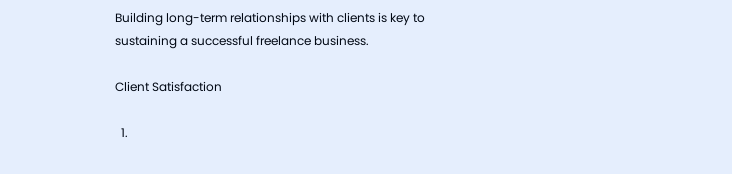Building long-term relationships with clients is key to sustaining a successful freelance business.

Client Satisfaction

  1.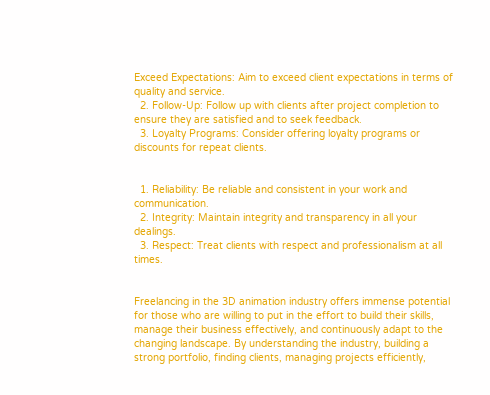Exceed Expectations: Aim to exceed client expectations in terms of quality and service.
  2. Follow-Up: Follow up with clients after project completion to ensure they are satisfied and to seek feedback.
  3. Loyalty Programs: Consider offering loyalty programs or discounts for repeat clients.


  1. Reliability: Be reliable and consistent in your work and communication.
  2. Integrity: Maintain integrity and transparency in all your dealings.
  3. Respect: Treat clients with respect and professionalism at all times.


Freelancing in the 3D animation industry offers immense potential for those who are willing to put in the effort to build their skills, manage their business effectively, and continuously adapt to the changing landscape. By understanding the industry, building a strong portfolio, finding clients, managing projects efficiently,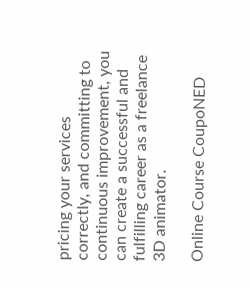pricing your services correctly, and committing to continuous improvement, you can create a successful and fulfilling career as a freelance 3D animator.

Online Course CoupoNED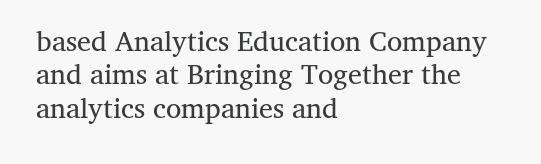based Analytics Education Company and aims at Bringing Together the analytics companies and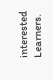interested Learners.